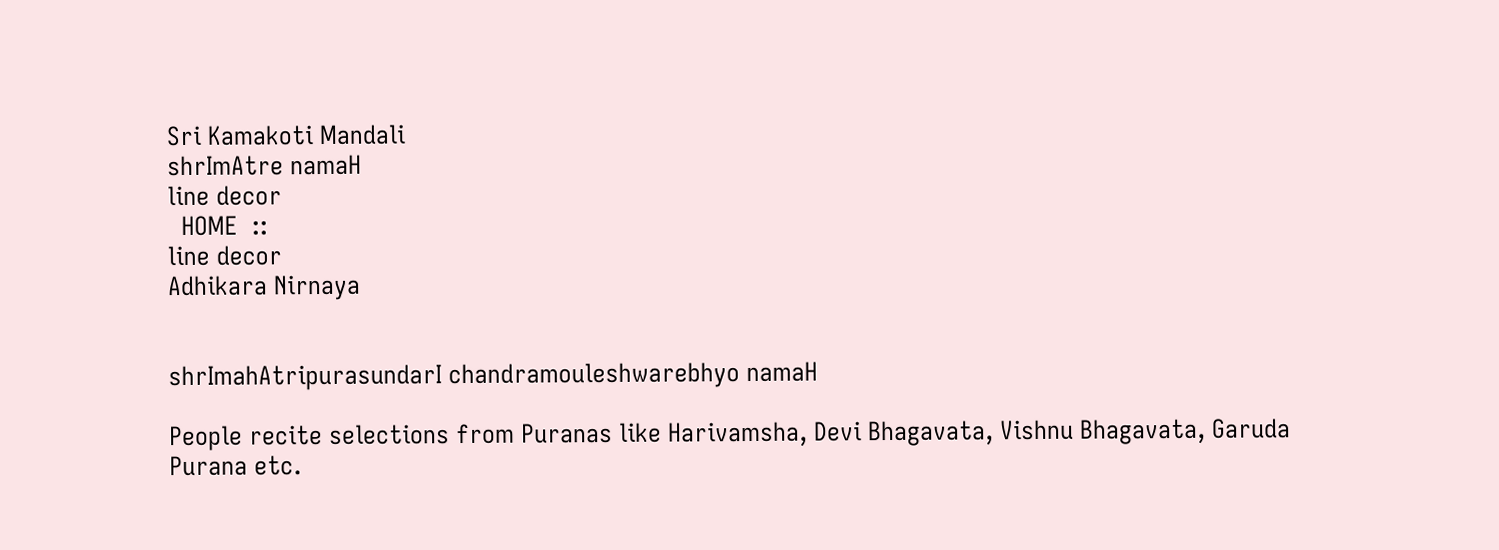Sri Kamakoti Mandali
shrImAtre namaH
line decor
  HOME  ::
line decor
Adhikara Nirnaya


shrImahAtripurasundarI chandramouleshwarebhyo namaH

People recite selections from Puranas like Harivamsha, Devi Bhagavata, Vishnu Bhagavata, Garuda Purana etc.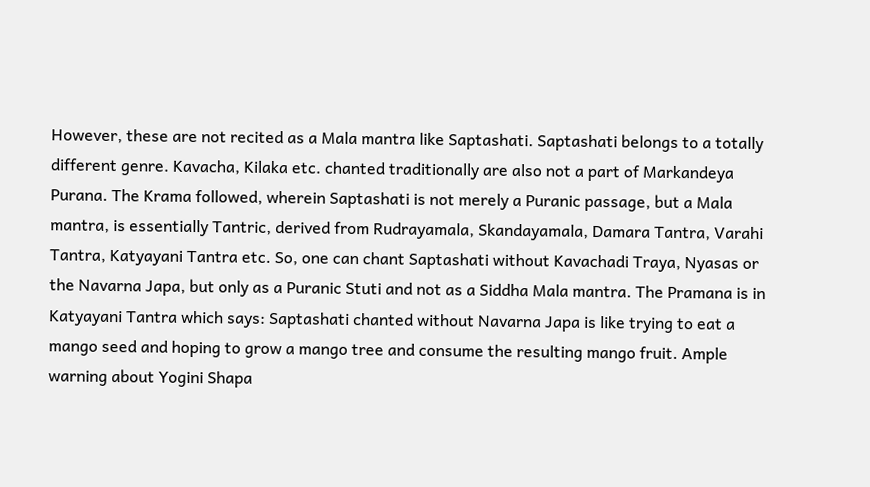However, these are not recited as a Mala mantra like Saptashati. Saptashati belongs to a totally different genre. Kavacha, Kilaka etc. chanted traditionally are also not a part of Markandeya Purana. The Krama followed, wherein Saptashati is not merely a Puranic passage, but a Mala mantra, is essentially Tantric, derived from Rudrayamala, Skandayamala, Damara Tantra, Varahi Tantra, Katyayani Tantra etc. So, one can chant Saptashati without Kavachadi Traya, Nyasas or the Navarna Japa, but only as a Puranic Stuti and not as a Siddha Mala mantra. The Pramana is in Katyayani Tantra which says: Saptashati chanted without Navarna Japa is like trying to eat a mango seed and hoping to grow a mango tree and consume the resulting mango fruit. Ample warning about Yogini Shapa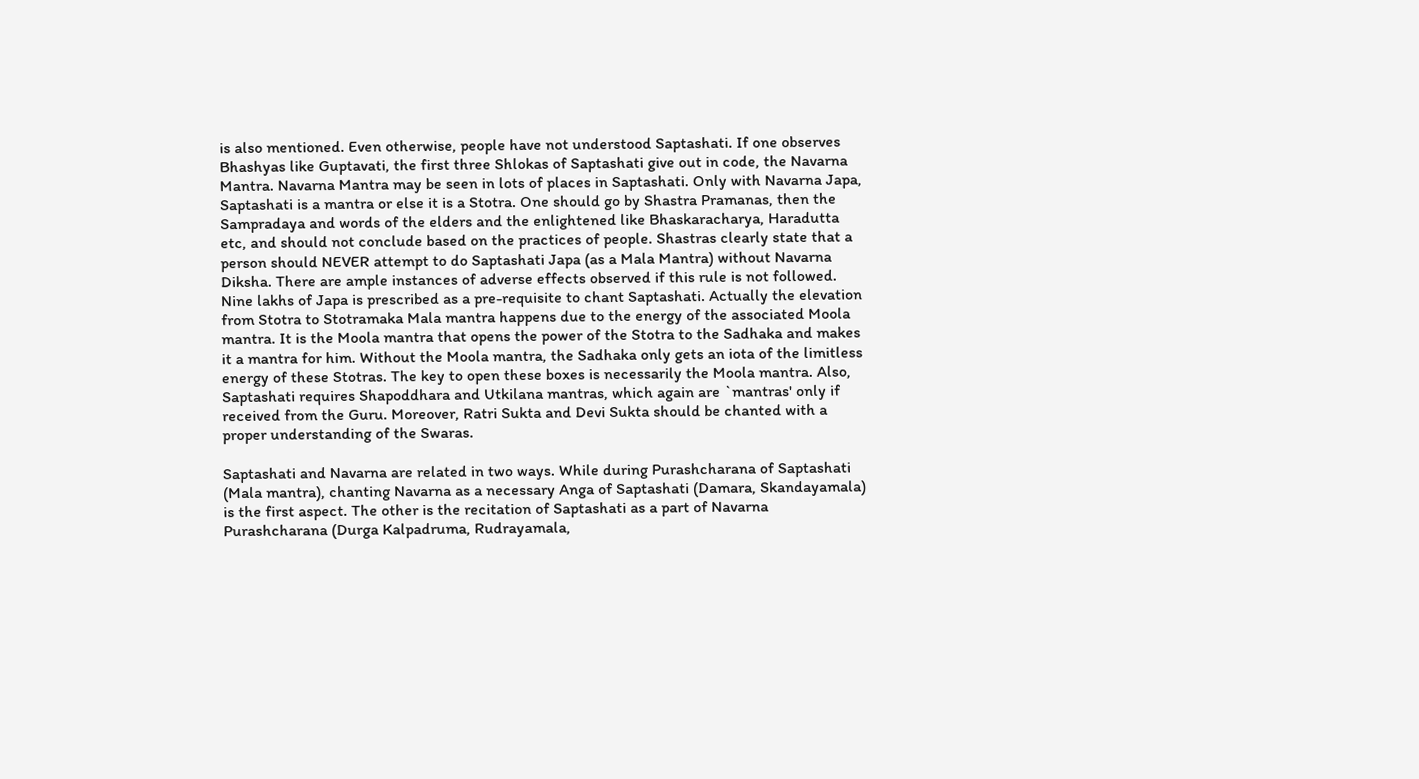is also mentioned. Even otherwise, people have not understood Saptashati. If one observes Bhashyas like Guptavati, the first three Shlokas of Saptashati give out in code, the Navarna Mantra. Navarna Mantra may be seen in lots of places in Saptashati. Only with Navarna Japa, Saptashati is a mantra or else it is a Stotra. One should go by Shastra Pramanas, then the Sampradaya and words of the elders and the enlightened like Bhaskaracharya, Haradutta etc, and should not conclude based on the practices of people. Shastras clearly state that a person should NEVER attempt to do Saptashati Japa (as a Mala Mantra) without Navarna Diksha. There are ample instances of adverse effects observed if this rule is not followed. Nine lakhs of Japa is prescribed as a pre-requisite to chant Saptashati. Actually the elevation from Stotra to Stotramaka Mala mantra happens due to the energy of the associated Moola mantra. It is the Moola mantra that opens the power of the Stotra to the Sadhaka and makes it a mantra for him. Without the Moola mantra, the Sadhaka only gets an iota of the limitless energy of these Stotras. The key to open these boxes is necessarily the Moola mantra. Also, Saptashati requires Shapoddhara and Utkilana mantras, which again are `mantras' only if received from the Guru. Moreover, Ratri Sukta and Devi Sukta should be chanted with a proper understanding of the Swaras.

Saptashati and Navarna are related in two ways. While during Purashcharana of Saptashati (Mala mantra), chanting Navarna as a necessary Anga of Saptashati (Damara, Skandayamala) is the first aspect. The other is the recitation of Saptashati as a part of Navarna Purashcharana (Durga Kalpadruma, Rudrayamala,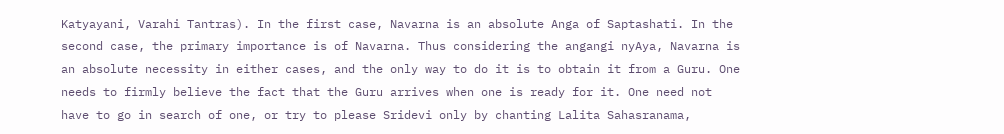Katyayani, Varahi Tantras). In the first case, Navarna is an absolute Anga of Saptashati. In the second case, the primary importance is of Navarna. Thus considering the angangi nyAya, Navarna is an absolute necessity in either cases, and the only way to do it is to obtain it from a Guru. One needs to firmly believe the fact that the Guru arrives when one is ready for it. One need not have to go in search of one, or try to please Sridevi only by chanting Lalita Sahasranama,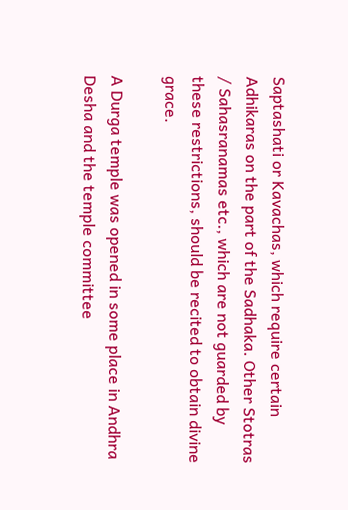Saptashati or Kavachas, which require certain Adhikaras on the part of the Sadhaka. Other Stotras / Sahasranamas etc., which are not guarded by these restrictions, should be recited to obtain divine grace.

A Durga temple was opened in some place in Andhra Desha and the temple committee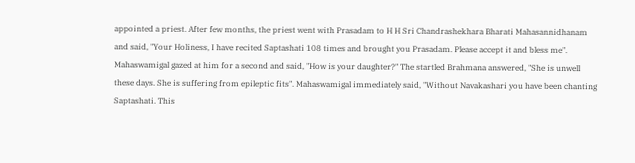appointed a priest. After few months, the priest went with Prasadam to H H Sri Chandrashekhara Bharati Mahasannidhanam and said, "Your Holiness, I have recited Saptashati 108 times and brought you Prasadam. Please accept it and bless me". Mahaswamigal gazed at him for a second and said, "How is your daughter?" The startled Brahmana answered, "She is unwell these days. She is suffering from epileptic fits". Mahaswamigal immediately said, "Without Navakashari you have been chanting Saptashati. This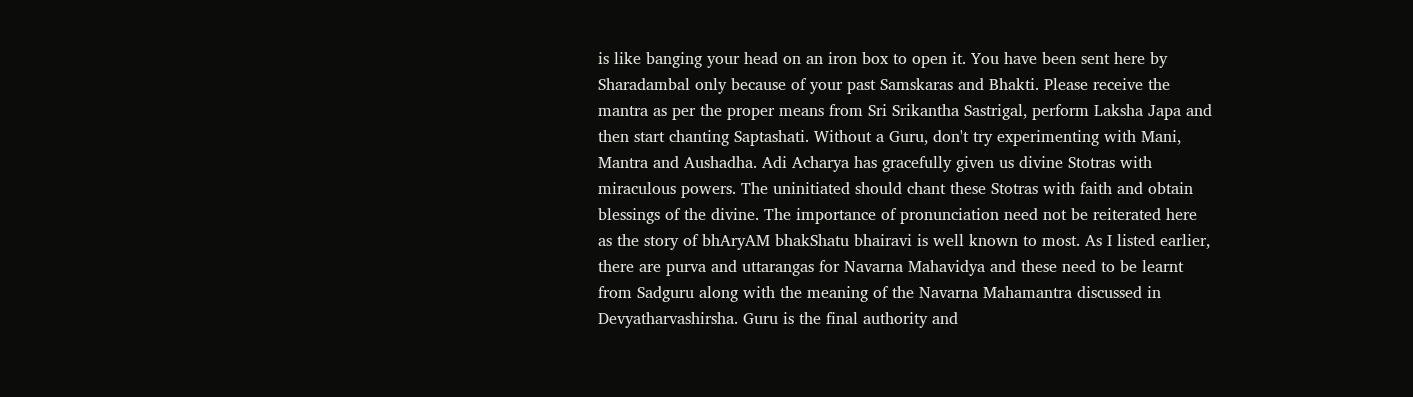is like banging your head on an iron box to open it. You have been sent here by Sharadambal only because of your past Samskaras and Bhakti. Please receive the mantra as per the proper means from Sri Srikantha Sastrigal, perform Laksha Japa and then start chanting Saptashati. Without a Guru, don't try experimenting with Mani, Mantra and Aushadha. Adi Acharya has gracefully given us divine Stotras with miraculous powers. The uninitiated should chant these Stotras with faith and obtain blessings of the divine. The importance of pronunciation need not be reiterated here as the story of bhAryAM bhakShatu bhairavi is well known to most. As I listed earlier, there are purva and uttarangas for Navarna Mahavidya and these need to be learnt from Sadguru along with the meaning of the Navarna Mahamantra discussed in Devyatharvashirsha. Guru is the final authority and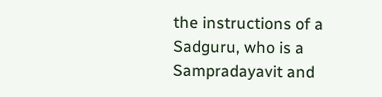the instructions of a Sadguru, who is a Sampradayavit and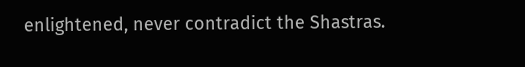enlightened, never contradict the Shastras.